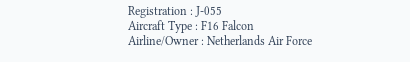Registration : J-055
Aircraft Type : F16 Falcon
Airline/Owner : Netherlands Air Force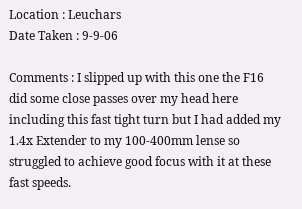Location : Leuchars
Date Taken : 9-9-06

Comments : I slipped up with this one the F16 did some close passes over my head here including this fast tight turn but I had added my 1.4x Extender to my 100-400mm lense so struggled to achieve good focus with it at these fast speeds.